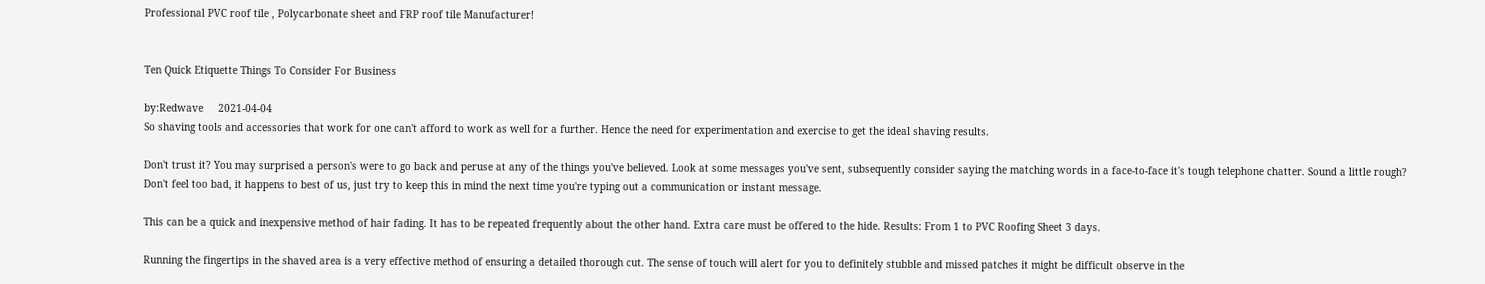Professional PVC roof tile , Polycarbonate sheet and FRP roof tile Manufacturer!


Ten Quick Etiquette Things To Consider For Business

by:Redwave     2021-04-04
So shaving tools and accessories that work for one can't afford to work as well for a further. Hence the need for experimentation and exercise to get the ideal shaving results.

Don't trust it? You may surprised a person's were to go back and peruse at any of the things you've believed. Look at some messages you've sent, subsequently consider saying the matching words in a face-to-face it's tough telephone chatter. Sound a little rough? Don't feel too bad, it happens to best of us, just try to keep this in mind the next time you're typing out a communication or instant message.

This can be a quick and inexpensive method of hair fading. It has to be repeated frequently about the other hand. Extra care must be offered to the hide. Results: From 1 to PVC Roofing Sheet 3 days.

Running the fingertips in the shaved area is a very effective method of ensuring a detailed thorough cut. The sense of touch will alert for you to definitely stubble and missed patches it might be difficult observe in the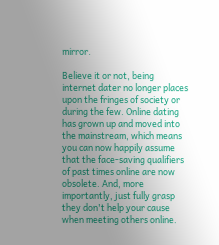mirror.

Believe it or not, being internet dater no longer places upon the fringes of society or during the few. Online dating has grown up and moved into the mainstream, which means you can now happily assume that the face-saving qualifiers of past times online are now obsolete. And, more importantly, just fully grasp they don't help your cause when meeting others online.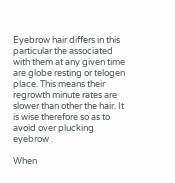Eyebrow hair differs in this particular the associated with them at any given time are globe resting or telogen place. This means their regrowth minute rates are slower than other the hair. It is wise therefore so as to avoid over plucking eyebrow .

When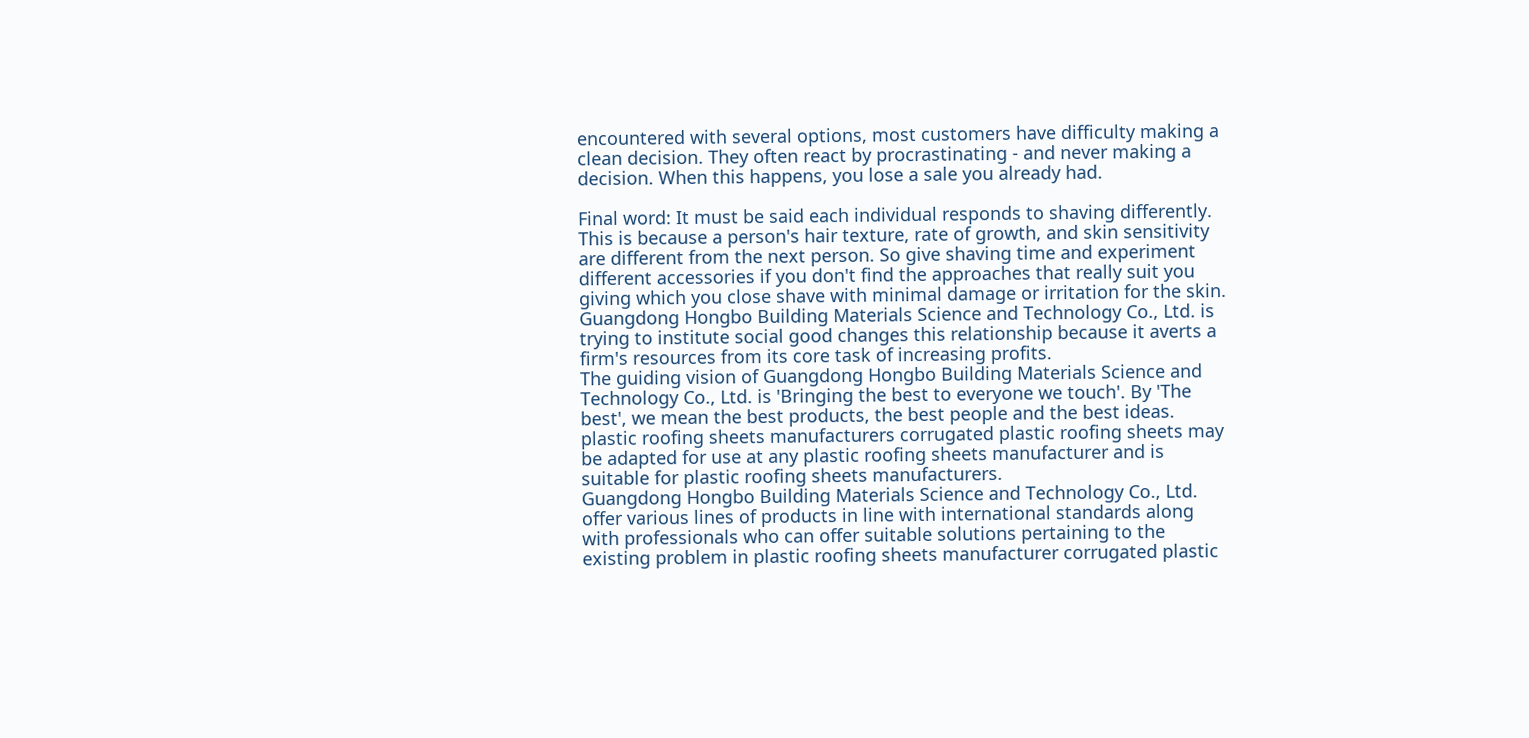encountered with several options, most customers have difficulty making a clean decision. They often react by procrastinating - and never making a decision. When this happens, you lose a sale you already had.

Final word: It must be said each individual responds to shaving differently. This is because a person's hair texture, rate of growth, and skin sensitivity are different from the next person. So give shaving time and experiment different accessories if you don't find the approaches that really suit you giving which you close shave with minimal damage or irritation for the skin.
Guangdong Hongbo Building Materials Science and Technology Co., Ltd. is trying to institute social good changes this relationship because it averts a firm's resources from its core task of increasing profits.
The guiding vision of Guangdong Hongbo Building Materials Science and Technology Co., Ltd. is 'Bringing the best to everyone we touch'. By 'The best', we mean the best products, the best people and the best ideas.
plastic roofing sheets manufacturers corrugated plastic roofing sheets may be adapted for use at any plastic roofing sheets manufacturer and is suitable for plastic roofing sheets manufacturers.
Guangdong Hongbo Building Materials Science and Technology Co., Ltd. offer various lines of products in line with international standards along with professionals who can offer suitable solutions pertaining to the existing problem in plastic roofing sheets manufacturer corrugated plastic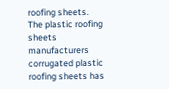roofing sheets.
The plastic roofing sheets manufacturers corrugated plastic roofing sheets has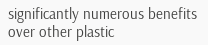significantly numerous benefits over other plastic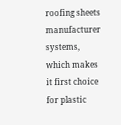roofing sheets manufacturer systems, which makes it first choice for plastic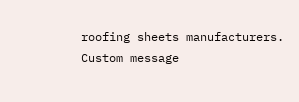roofing sheets manufacturers.
Custom message